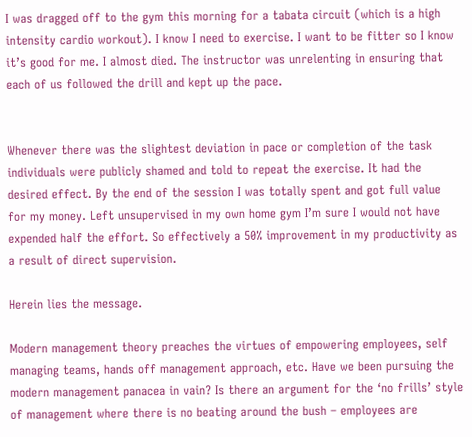I was dragged off to the gym this morning for a tabata circuit (which is a high intensity cardio workout). I know I need to exercise. I want to be fitter so I know it’s good for me. I almost died. The instructor was unrelenting in ensuring that each of us followed the drill and kept up the pace.


Whenever there was the slightest deviation in pace or completion of the task individuals were publicly shamed and told to repeat the exercise. It had the desired effect. By the end of the session I was totally spent and got full value for my money. Left unsupervised in my own home gym I’m sure I would not have expended half the effort. So effectively a 50% improvement in my productivity as a result of direct supervision.

Herein lies the message.

Modern management theory preaches the virtues of empowering employees, self managing teams, hands off management approach, etc. Have we been pursuing the modern management panacea in vain? Is there an argument for the ‘no frills’ style of management where there is no beating around the bush – employees are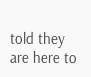told they are here to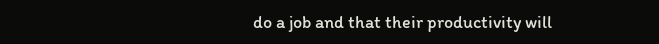do a job and that their productivity will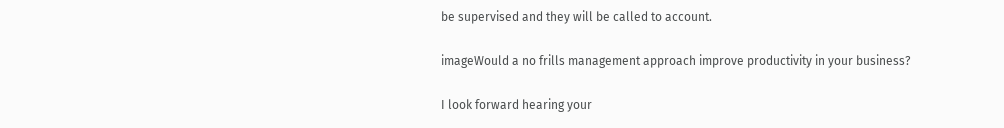be supervised and they will be called to account.

imageWould a no frills management approach improve productivity in your business?

I look forward hearing your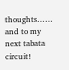thoughts…… and to my next tabata circuit!